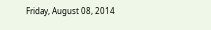Friday, August 08, 2014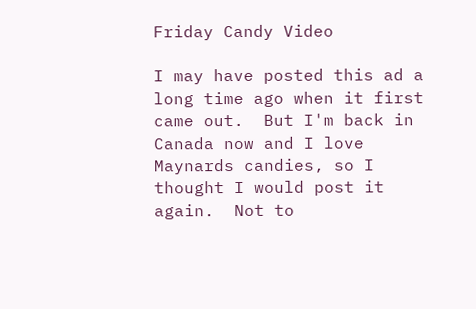Friday Candy Video

I may have posted this ad a long time ago when it first came out.  But I'm back in Canada now and I love Maynards candies, so I thought I would post it again.  Not to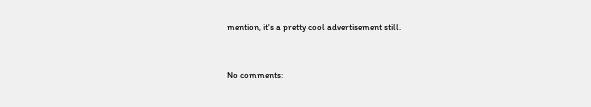mention, it's a pretty cool advertisement still.


No comments: